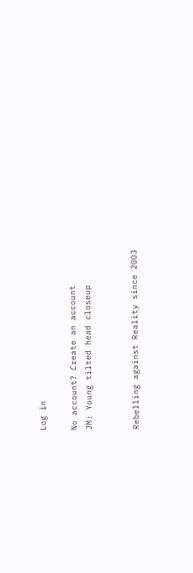Log in

No account? Create an account
JM: Young tilted head closeup


Rebelling against Reality since 2003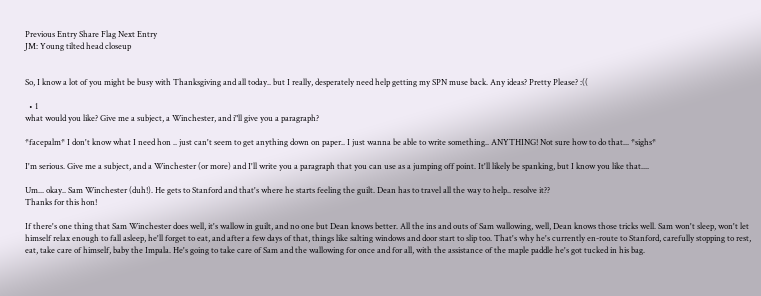Previous Entry Share Flag Next Entry
JM: Young tilted head closeup


So, I know a lot of you might be busy with Thanksgiving and all today.. but I really, desperately need help getting my SPN muse back. Any ideas? Pretty Please? :((

  • 1
what would you like? Give me a subject, a Winchester, and i"ll give you a paragraph?

*facepalm* I don't know what I need hon .. just can't seem to get anything down on paper.. I just wanna be able to write something.. ANYTHING! Not sure how to do that... *sighs*

I'm serious. Give me a subject, and a Winchester (or more) and I'll write you a paragraph that you can use as a jumping off point. It'll likely be spanking, but I know you like that....

Um... okay.. Sam Winchester (duh!). He gets to Stanford and that's where he starts feeling the guilt. Dean has to travel all the way to help.. resolve it??
Thanks for this hon!

If there's one thing that Sam Winchester does well, it's wallow in guilt, and no one but Dean knows better. All the ins and outs of Sam wallowing, well, Dean knows those tricks well. Sam won't sleep, won't let himself relax enough to fall asleep, he'll forget to eat, and after a few days of that, things like salting windows and door start to slip too. That's why he's currently en-route to Stanford, carefully stopping to rest, eat, take care of himself, baby the Impala. He's going to take care of Sam and the wallowing for once and for all, with the assistance of the maple paddle he's got tucked in his bag.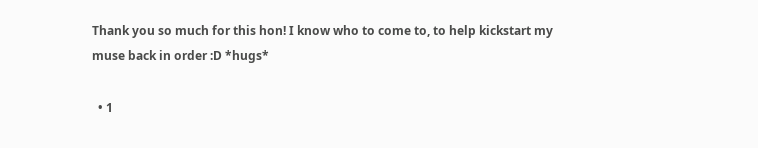Thank you so much for this hon! I know who to come to, to help kickstart my muse back in order :D *hugs*

  • 1